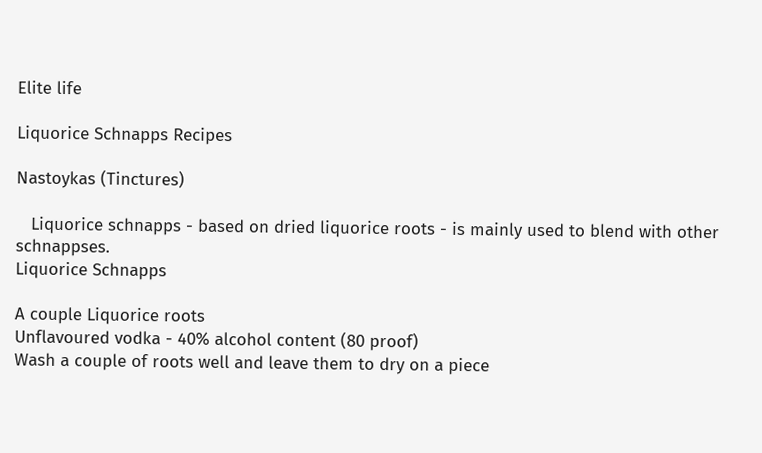Elite life

Liquorice Schnapps Recipes

Nastoykas (Tinctures)

   Liquorice schnapps - based on dried liquorice roots - is mainly used to blend with other schnappses.
Liquorice Schnapps

A couple Liquorice roots
Unflavoured vodka - 40% alcohol content (80 proof)
Wash a couple of roots well and leave them to dry on a piece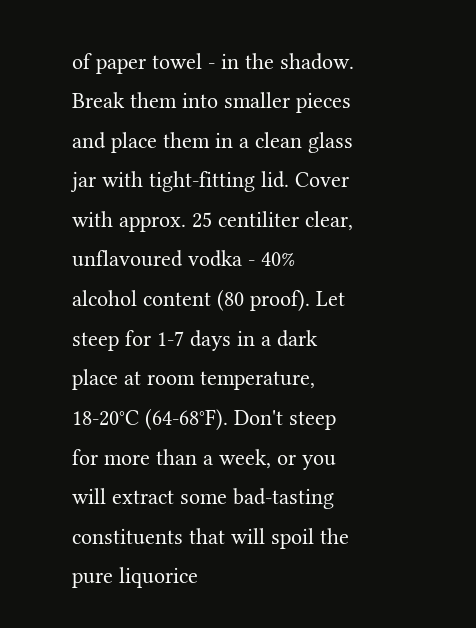of paper towel - in the shadow. Break them into smaller pieces and place them in a clean glass jar with tight-fitting lid. Cover with approx. 25 centiliter clear, unflavoured vodka - 40% alcohol content (80 proof). Let steep for 1-7 days in a dark place at room temperature, 18-20°C (64-68°F). Don't steep for more than a week, or you will extract some bad-tasting constituents that will spoil the pure liquorice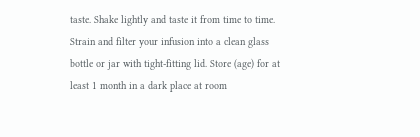taste. Shake lightly and taste it from time to time. Strain and filter your infusion into a clean glass bottle or jar with tight-fitting lid. Store (age) for at least 1 month in a dark place at room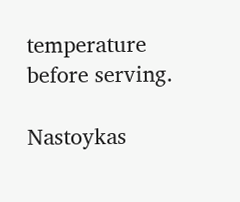temperature before serving.

Nastoykas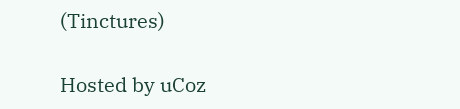(Tinctures)

Hosted by uCoz